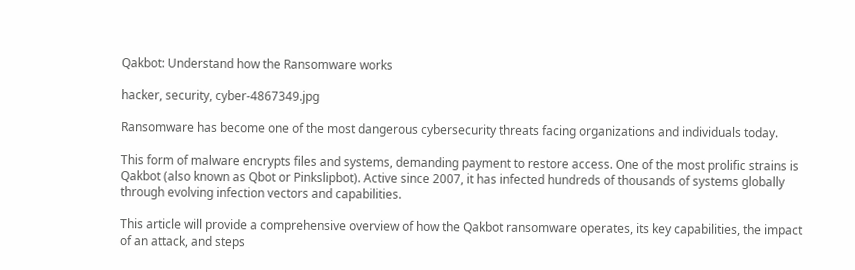Qakbot: Understand how the Ransomware works

hacker, security, cyber-4867349.jpg

Ransomware has become one of the most dangerous cybersecurity threats facing organizations and individuals today.

This form of malware encrypts files and systems, demanding payment to restore access. One of the most prolific strains is Qakbot (also known as Qbot or Pinkslipbot). Active since 2007, it has infected hundreds of thousands of systems globally through evolving infection vectors and capabilities.

This article will provide a comprehensive overview of how the Qakbot ransomware operates, its key capabilities, the impact of an attack, and steps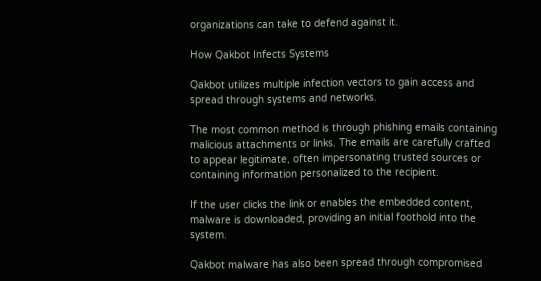organizations can take to defend against it.

How Qakbot Infects Systems

Qakbot utilizes multiple infection vectors to gain access and spread through systems and networks.

The most common method is through phishing emails containing malicious attachments or links. The emails are carefully crafted to appear legitimate, often impersonating trusted sources or containing information personalized to the recipient.

If the user clicks the link or enables the embedded content, malware is downloaded, providing an initial foothold into the system.

Qakbot malware has also been spread through compromised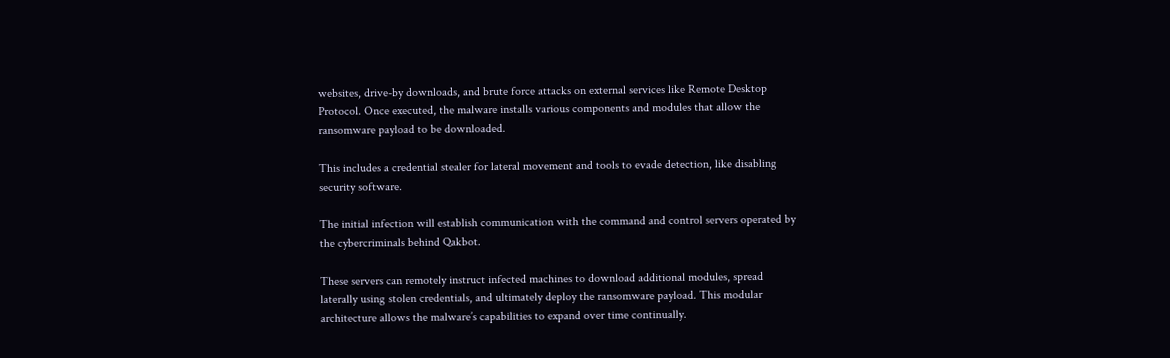websites, drive-by downloads, and brute force attacks on external services like Remote Desktop Protocol. Once executed, the malware installs various components and modules that allow the ransomware payload to be downloaded.

This includes a credential stealer for lateral movement and tools to evade detection, like disabling security software.

The initial infection will establish communication with the command and control servers operated by the cybercriminals behind Qakbot.

These servers can remotely instruct infected machines to download additional modules, spread laterally using stolen credentials, and ultimately deploy the ransomware payload. This modular architecture allows the malware’s capabilities to expand over time continually.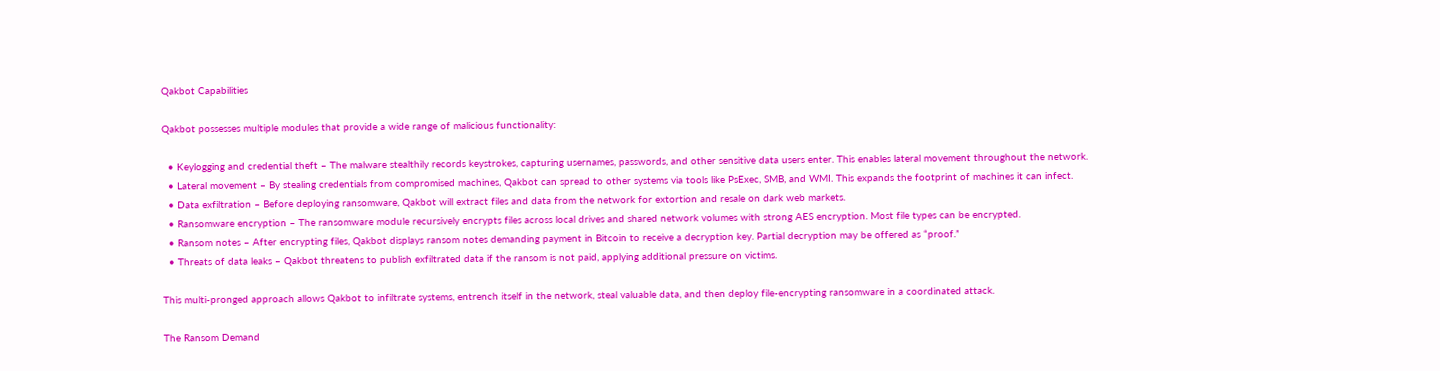Qakbot Capabilities

Qakbot possesses multiple modules that provide a wide range of malicious functionality:

  • Keylogging and credential theft – The malware stealthily records keystrokes, capturing usernames, passwords, and other sensitive data users enter. This enables lateral movement throughout the network.
  • Lateral movement – By stealing credentials from compromised machines, Qakbot can spread to other systems via tools like PsExec, SMB, and WMI. This expands the footprint of machines it can infect.
  • Data exfiltration – Before deploying ransomware, Qakbot will extract files and data from the network for extortion and resale on dark web markets.
  • Ransomware encryption – The ransomware module recursively encrypts files across local drives and shared network volumes with strong AES encryption. Most file types can be encrypted.
  • Ransom notes – After encrypting files, Qakbot displays ransom notes demanding payment in Bitcoin to receive a decryption key. Partial decryption may be offered as “proof.”
  • Threats of data leaks – Qakbot threatens to publish exfiltrated data if the ransom is not paid, applying additional pressure on victims.

This multi-pronged approach allows Qakbot to infiltrate systems, entrench itself in the network, steal valuable data, and then deploy file-encrypting ransomware in a coordinated attack.

The Ransom Demand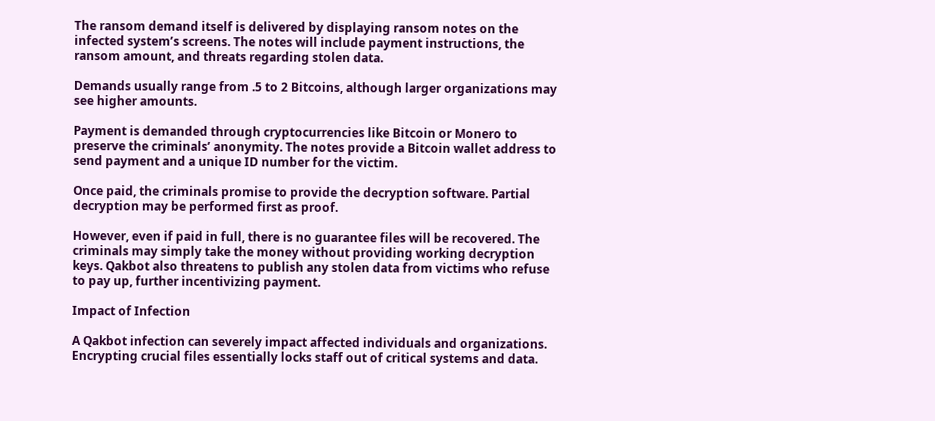The ransom demand itself is delivered by displaying ransom notes on the infected system’s screens. The notes will include payment instructions, the ransom amount, and threats regarding stolen data.

Demands usually range from .5 to 2 Bitcoins, although larger organizations may see higher amounts.

Payment is demanded through cryptocurrencies like Bitcoin or Monero to preserve the criminals’ anonymity. The notes provide a Bitcoin wallet address to send payment and a unique ID number for the victim.

Once paid, the criminals promise to provide the decryption software. Partial decryption may be performed first as proof.

However, even if paid in full, there is no guarantee files will be recovered. The criminals may simply take the money without providing working decryption keys. Qakbot also threatens to publish any stolen data from victims who refuse to pay up, further incentivizing payment.

Impact of Infection

A Qakbot infection can severely impact affected individuals and organizations. Encrypting crucial files essentially locks staff out of critical systems and data.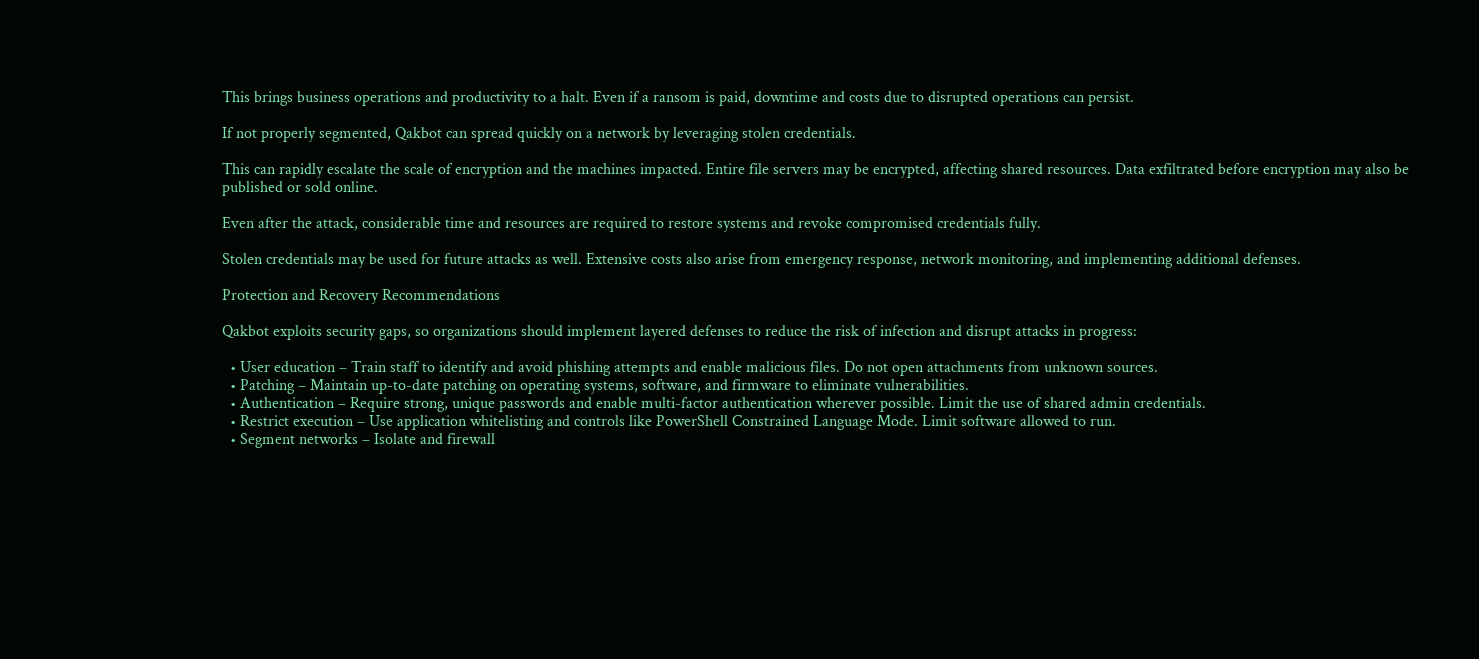This brings business operations and productivity to a halt. Even if a ransom is paid, downtime and costs due to disrupted operations can persist.

If not properly segmented, Qakbot can spread quickly on a network by leveraging stolen credentials.

This can rapidly escalate the scale of encryption and the machines impacted. Entire file servers may be encrypted, affecting shared resources. Data exfiltrated before encryption may also be published or sold online.

Even after the attack, considerable time and resources are required to restore systems and revoke compromised credentials fully.

Stolen credentials may be used for future attacks as well. Extensive costs also arise from emergency response, network monitoring, and implementing additional defenses.

Protection and Recovery Recommendations

Qakbot exploits security gaps, so organizations should implement layered defenses to reduce the risk of infection and disrupt attacks in progress:

  • User education – Train staff to identify and avoid phishing attempts and enable malicious files. Do not open attachments from unknown sources.
  • Patching – Maintain up-to-date patching on operating systems, software, and firmware to eliminate vulnerabilities.
  • Authentication – Require strong, unique passwords and enable multi-factor authentication wherever possible. Limit the use of shared admin credentials.
  • Restrict execution – Use application whitelisting and controls like PowerShell Constrained Language Mode. Limit software allowed to run.
  • Segment networks – Isolate and firewall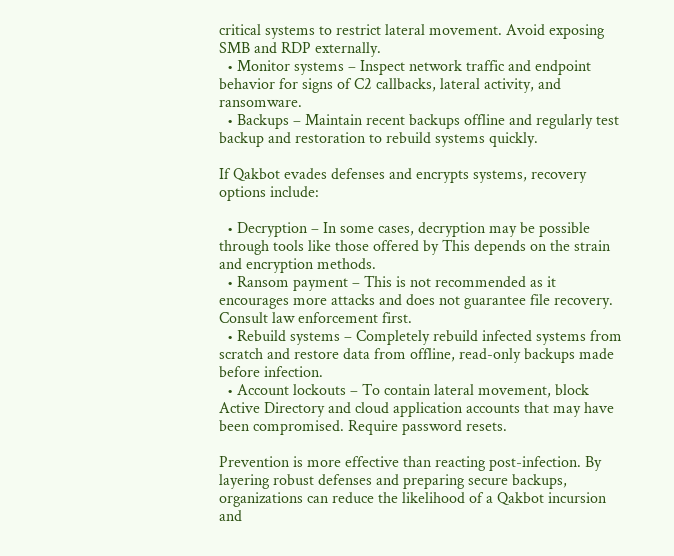critical systems to restrict lateral movement. Avoid exposing SMB and RDP externally.
  • Monitor systems – Inspect network traffic and endpoint behavior for signs of C2 callbacks, lateral activity, and ransomware.
  • Backups – Maintain recent backups offline and regularly test backup and restoration to rebuild systems quickly.

If Qakbot evades defenses and encrypts systems, recovery options include:

  • Decryption – In some cases, decryption may be possible through tools like those offered by This depends on the strain and encryption methods.
  • Ransom payment – This is not recommended as it encourages more attacks and does not guarantee file recovery. Consult law enforcement first.
  • Rebuild systems – Completely rebuild infected systems from scratch and restore data from offline, read-only backups made before infection.
  • Account lockouts – To contain lateral movement, block Active Directory and cloud application accounts that may have been compromised. Require password resets.

Prevention is more effective than reacting post-infection. By layering robust defenses and preparing secure backups, organizations can reduce the likelihood of a Qakbot incursion and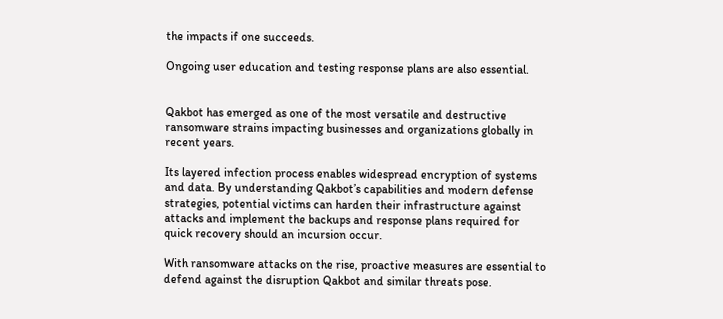the impacts if one succeeds.

Ongoing user education and testing response plans are also essential.


Qakbot has emerged as one of the most versatile and destructive ransomware strains impacting businesses and organizations globally in recent years.

Its layered infection process enables widespread encryption of systems and data. By understanding Qakbot’s capabilities and modern defense strategies, potential victims can harden their infrastructure against attacks and implement the backups and response plans required for quick recovery should an incursion occur.

With ransomware attacks on the rise, proactive measures are essential to defend against the disruption Qakbot and similar threats pose.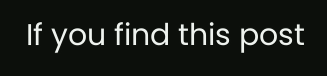If you find this post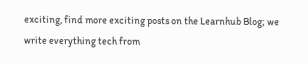exciting, find more exciting posts on the Learnhub Blog; we write everything tech from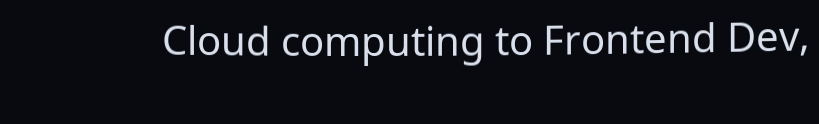Cloud computing to Frontend Dev,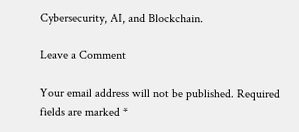Cybersecurity, AI, and Blockchain.

Leave a Comment

Your email address will not be published. Required fields are marked *